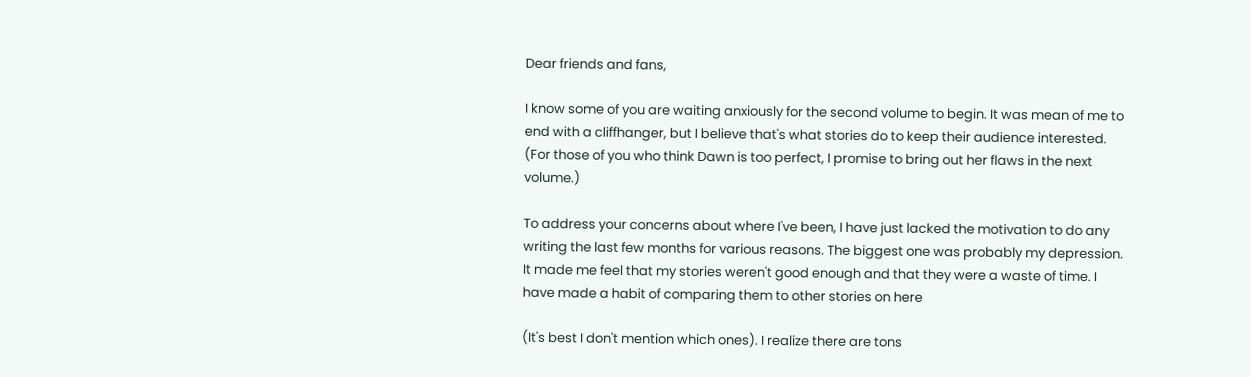Dear friends and fans,

I know some of you are waiting anxiously for the second volume to begin. It was mean of me to end with a cliffhanger, but I believe that's what stories do to keep their audience interested. (For those of you who think Dawn is too perfect, I promise to bring out her flaws in the next volume.)

To address your concerns about where I've been, I have just lacked the motivation to do any writing the last few months for various reasons. The biggest one was probably my depression. It made me feel that my stories weren't good enough and that they were a waste of time. I have made a habit of comparing them to other stories on here

(It's best I don't mention which ones). I realize there are tons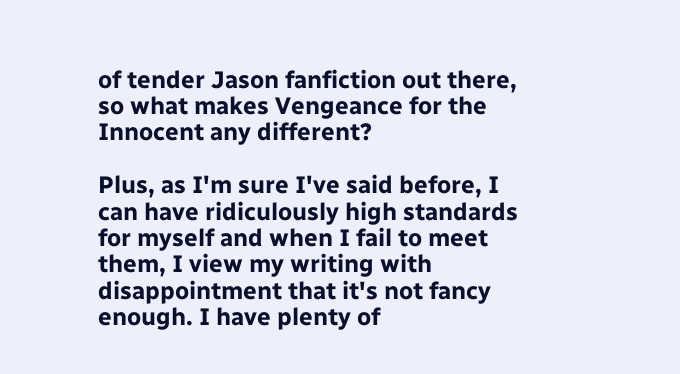of tender Jason fanfiction out there, so what makes Vengeance for the Innocent any different?

Plus, as I'm sure I've said before, I can have ridiculously high standards for myself and when I fail to meet them, I view my writing with disappointment that it's not fancy enough. I have plenty of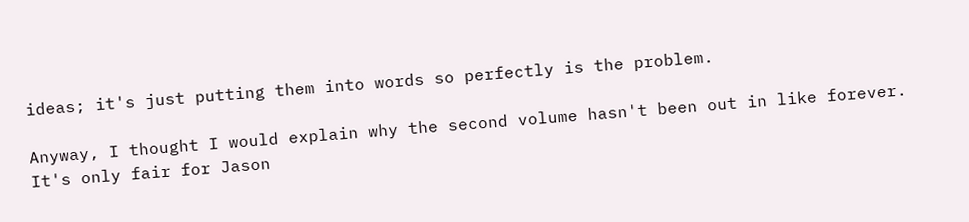ideas; it's just putting them into words so perfectly is the problem.

Anyway, I thought I would explain why the second volume hasn't been out in like forever. It's only fair for Jason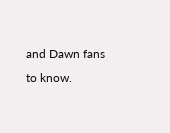and Dawn fans to know.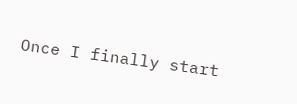Once I finally start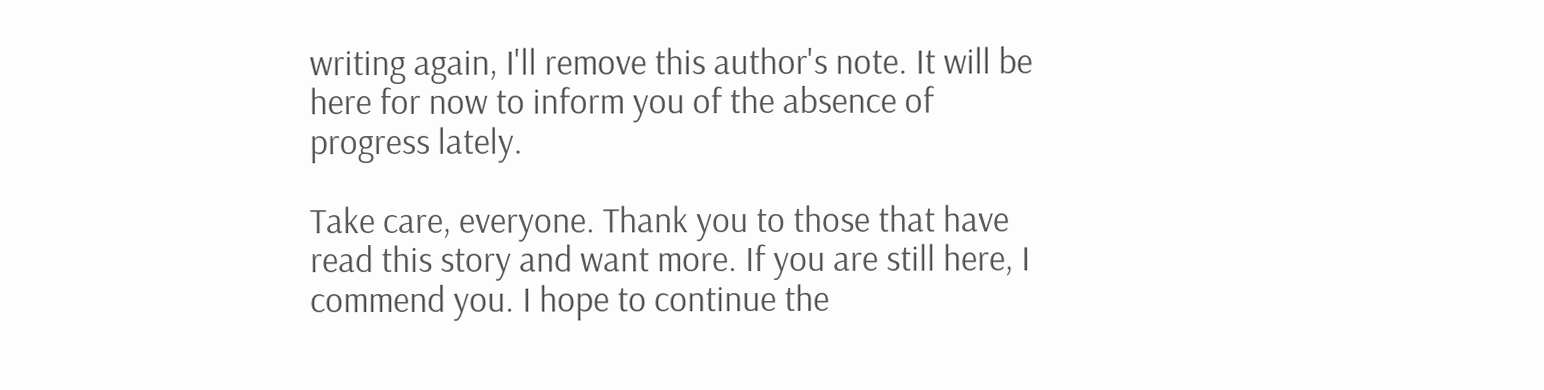writing again, I'll remove this author's note. It will be here for now to inform you of the absence of progress lately.

Take care, everyone. Thank you to those that have read this story and want more. If you are still here, I commend you. I hope to continue the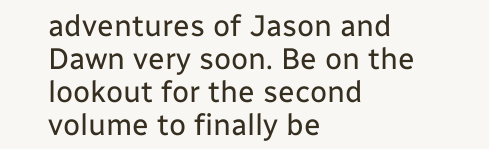adventures of Jason and Dawn very soon. Be on the lookout for the second volume to finally be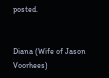posted.


Diana (Wife of Jason Voorhees)